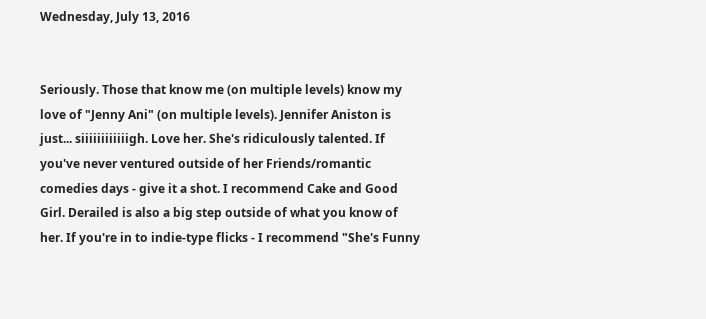Wednesday, July 13, 2016


Seriously. Those that know me (on multiple levels) know my love of "Jenny Ani" (on multiple levels). Jennifer Aniston is just... siiiiiiiiiiiigh. Love her. She's ridiculously talented. If you've never ventured outside of her Friends/romantic comedies days - give it a shot. I recommend Cake and Good Girl. Derailed is also a big step outside of what you know of her. If you're in to indie-type flicks - I recommend "She's Funny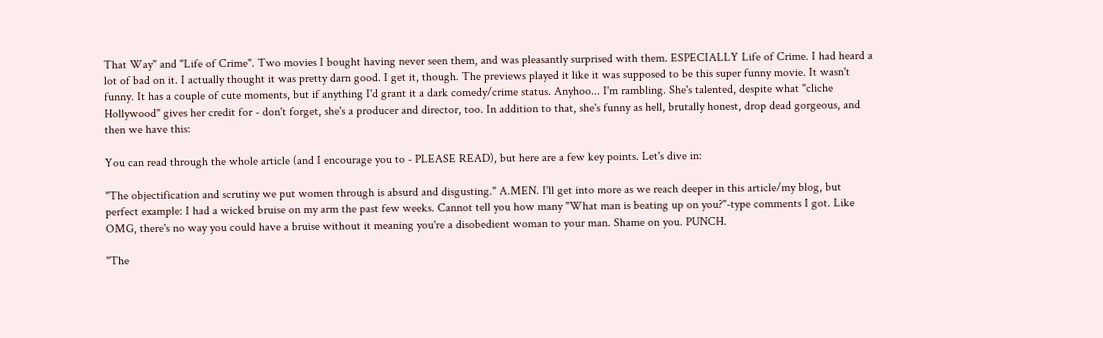That Way" and "Life of Crime". Two movies I bought having never seen them, and was pleasantly surprised with them. ESPECIALLY Life of Crime. I had heard a lot of bad on it. I actually thought it was pretty darn good. I get it, though. The previews played it like it was supposed to be this super funny movie. It wasn't funny. It has a couple of cute moments, but if anything I'd grant it a dark comedy/crime status. Anyhoo... I'm rambling. She's talented, despite what "cliche Hollywood" gives her credit for - don't forget, she's a producer and director, too. In addition to that, she's funny as hell, brutally honest, drop dead gorgeous, and then we have this:

You can read through the whole article (and I encourage you to - PLEASE READ), but here are a few key points. Let's dive in:

"The objectification and scrutiny we put women through is absurd and disgusting." A.MEN. I'll get into more as we reach deeper in this article/my blog, but perfect example: I had a wicked bruise on my arm the past few weeks. Cannot tell you how many "What man is beating up on you?"-type comments I got. Like OMG, there's no way you could have a bruise without it meaning you're a disobedient woman to your man. Shame on you. PUNCH.

"The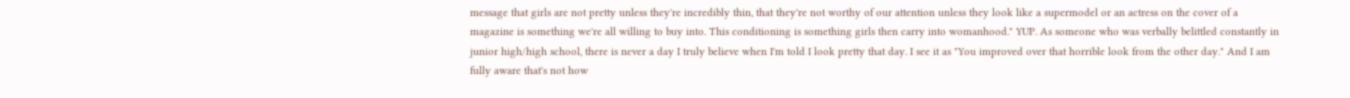message that girls are not pretty unless they're incredibly thin, that they're not worthy of our attention unless they look like a supermodel or an actress on the cover of a magazine is something we're all willing to buy into. This conditioning is something girls then carry into womanhood." YUP. As someone who was verbally belittled constantly in junior high/high school, there is never a day I truly believe when I'm told I look pretty that day. I see it as "You improved over that horrible look from the other day." And I am fully aware that's not how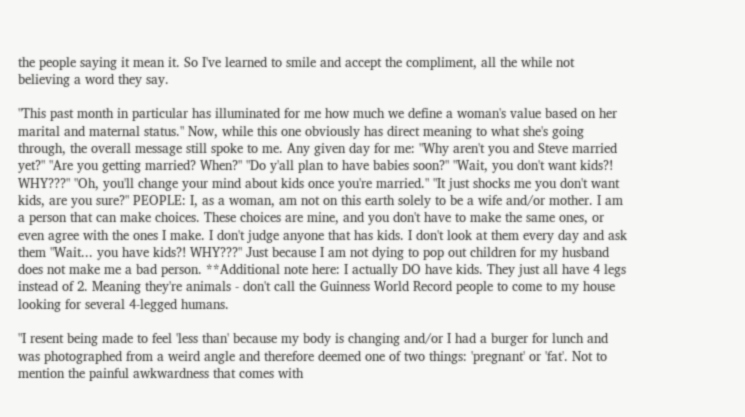the people saying it mean it. So I've learned to smile and accept the compliment, all the while not believing a word they say.

"This past month in particular has illuminated for me how much we define a woman's value based on her marital and maternal status." Now, while this one obviously has direct meaning to what she's going through, the overall message still spoke to me. Any given day for me: "Why aren't you and Steve married yet?" "Are you getting married? When?" "Do y'all plan to have babies soon?" "Wait, you don't want kids?! WHY???" "Oh, you'll change your mind about kids once you're married." "It just shocks me you don't want kids, are you sure?" PEOPLE: I, as a woman, am not on this earth solely to be a wife and/or mother. I am a person that can make choices. These choices are mine, and you don't have to make the same ones, or even agree with the ones I make. I don't judge anyone that has kids. I don't look at them every day and ask them "Wait... you have kids?! WHY???" Just because I am not dying to pop out children for my husband does not make me a bad person. **Additional note here: I actually DO have kids. They just all have 4 legs instead of 2. Meaning they're animals - don't call the Guinness World Record people to come to my house looking for several 4-legged humans.

"I resent being made to feel 'less than' because my body is changing and/or I had a burger for lunch and was photographed from a weird angle and therefore deemed one of two things: 'pregnant' or 'fat'. Not to mention the painful awkwardness that comes with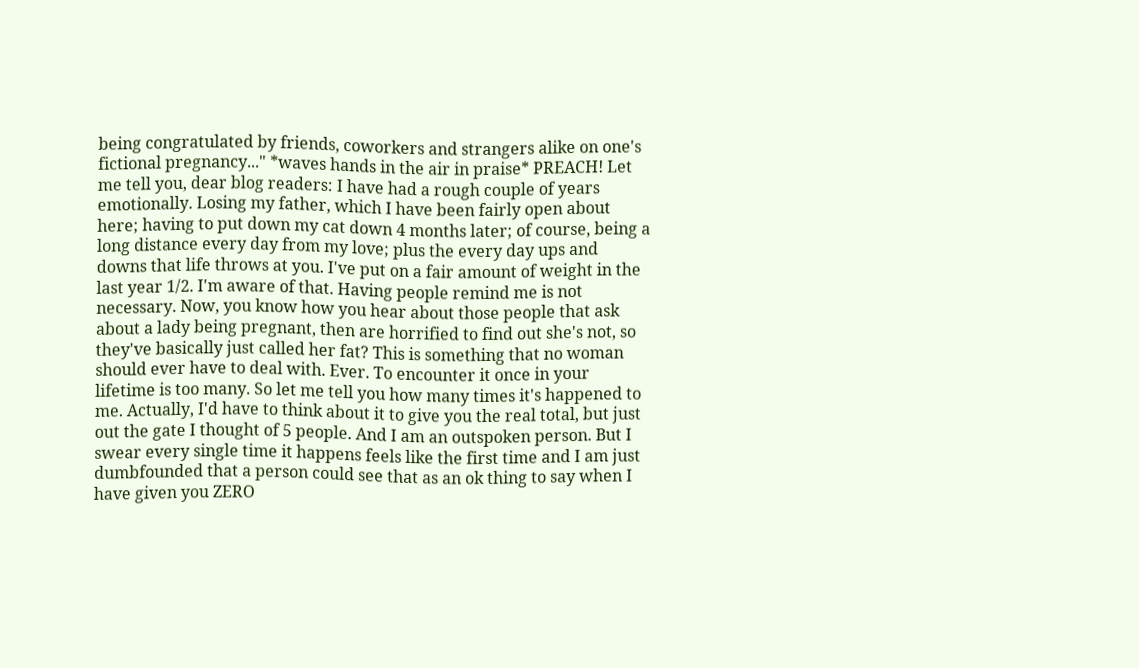being congratulated by friends, coworkers and strangers alike on one's fictional pregnancy..." *waves hands in the air in praise* PREACH! Let me tell you, dear blog readers: I have had a rough couple of years emotionally. Losing my father, which I have been fairly open about here; having to put down my cat down 4 months later; of course, being a long distance every day from my love; plus the every day ups and downs that life throws at you. I've put on a fair amount of weight in the last year 1/2. I'm aware of that. Having people remind me is not necessary. Now, you know how you hear about those people that ask about a lady being pregnant, then are horrified to find out she's not, so they've basically just called her fat? This is something that no woman should ever have to deal with. Ever. To encounter it once in your lifetime is too many. So let me tell you how many times it's happened to me. Actually, I'd have to think about it to give you the real total, but just out the gate I thought of 5 people. And I am an outspoken person. But I swear every single time it happens feels like the first time and I am just dumbfounded that a person could see that as an ok thing to say when I have given you ZERO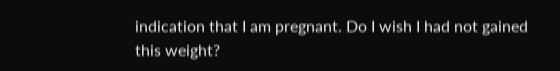indication that I am pregnant. Do I wish I had not gained this weight?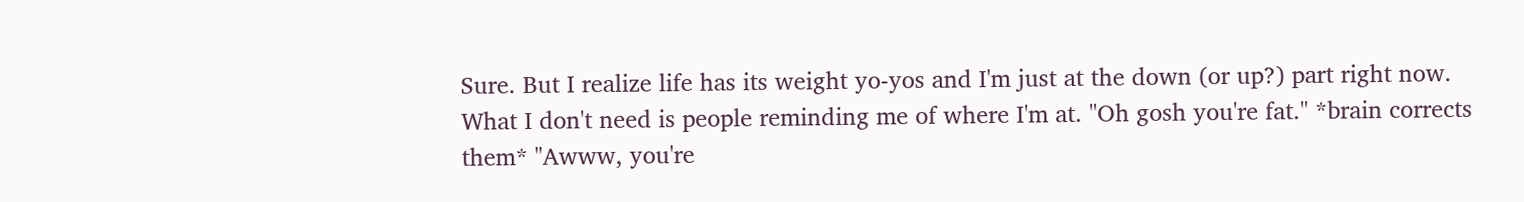Sure. But I realize life has its weight yo-yos and I'm just at the down (or up?) part right now. What I don't need is people reminding me of where I'm at. "Oh gosh you're fat." *brain corrects them* "Awww, you're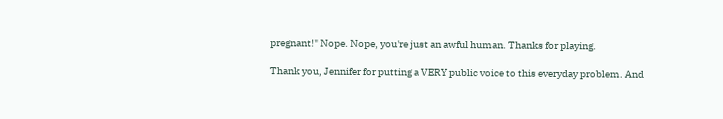pregnant!" Nope. Nope, you're just an awful human. Thanks for playing.

Thank you, Jennifer for putting a VERY public voice to this everyday problem. And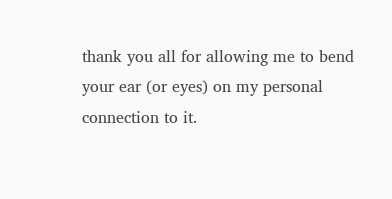thank you all for allowing me to bend your ear (or eyes) on my personal connection to it.